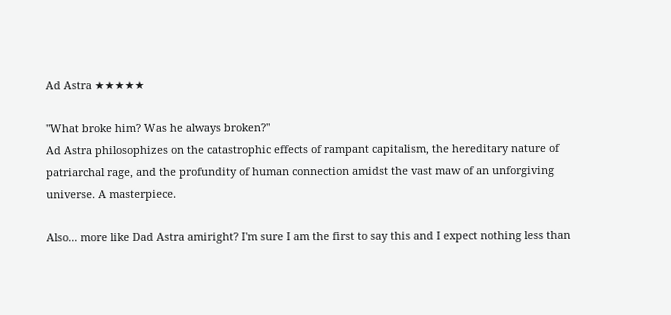Ad Astra ★★★★★

"What broke him? Was he always broken?"
Ad Astra philosophizes on the catastrophic effects of rampant capitalism, the hereditary nature of patriarchal rage, and the profundity of human connection amidst the vast maw of an unforgiving universe. A masterpiece.

Also... more like Dad Astra amiright? I'm sure I am the first to say this and I expect nothing less than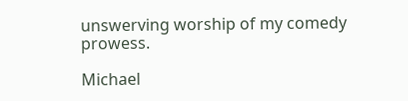unswerving worship of my comedy prowess.

Michael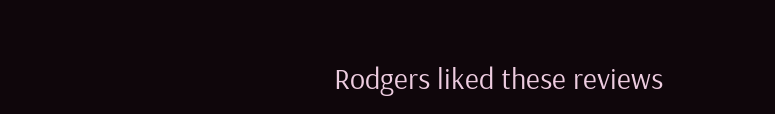Rodgers liked these reviews